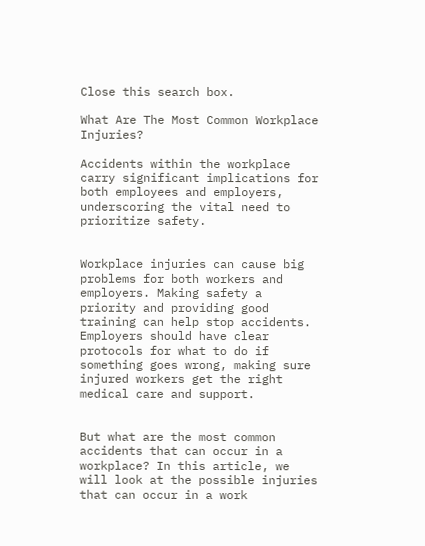Close this search box.

What Are The Most Common Workplace Injuries?

Accidents within the workplace carry significant implications for both employees and employers, underscoring the vital need to prioritize safety.


Workplace injuries can cause big problems for both workers and employers. Making safety a priority and providing good training can help stop accidents. Employers should have clear protocols for what to do if something goes wrong, making sure injured workers get the right medical care and support.


But what are the most common accidents that can occur in a workplace? In this article, we will look at the possible injuries that can occur in a work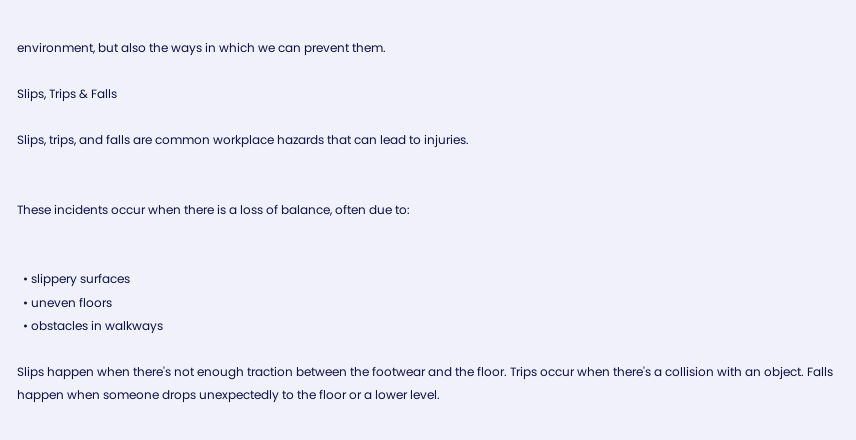environment, but also the ways in which we can prevent them.

Slips, Trips & Falls

Slips, trips, and falls are common workplace hazards that can lead to injuries.


These incidents occur when there is a loss of balance, often due to:


  • slippery surfaces
  • uneven floors
  • obstacles in walkways

Slips happen when there's not enough traction between the footwear and the floor. Trips occur when there's a collision with an object. Falls happen when someone drops unexpectedly to the floor or a lower level.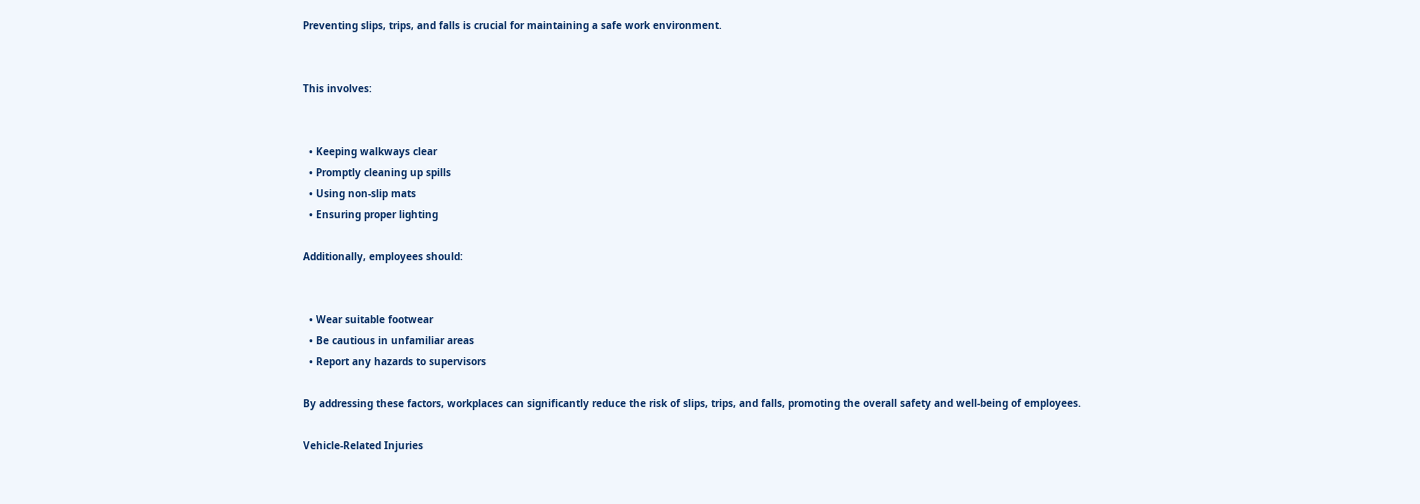Preventing slips, trips, and falls is crucial for maintaining a safe work environment.


This involves:


  • Keeping walkways clear
  • Promptly cleaning up spills
  • Using non-slip mats
  • Ensuring proper lighting

Additionally, employees should:


  • Wear suitable footwear
  • Be cautious in unfamiliar areas
  • Report any hazards to supervisors

By addressing these factors, workplaces can significantly reduce the risk of slips, trips, and falls, promoting the overall safety and well-being of employees.

Vehicle-Related Injuries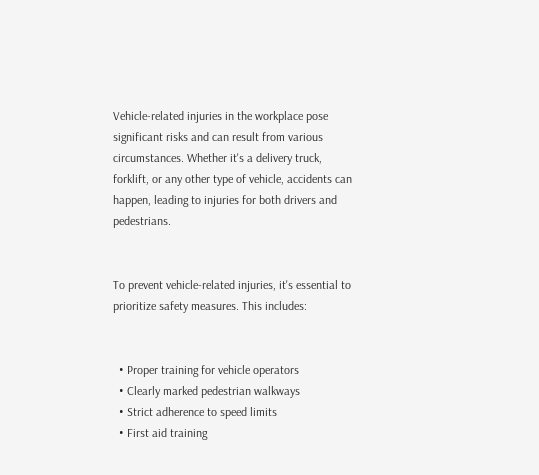Vehicle-related injuries in the workplace pose significant risks and can result from various circumstances. Whether it's a delivery truck, forklift, or any other type of vehicle, accidents can happen, leading to injuries for both drivers and pedestrians.


To prevent vehicle-related injuries, it's essential to prioritize safety measures. This includes:


  • Proper training for vehicle operators
  • Clearly marked pedestrian walkways
  • Strict adherence to speed limits
  • First aid training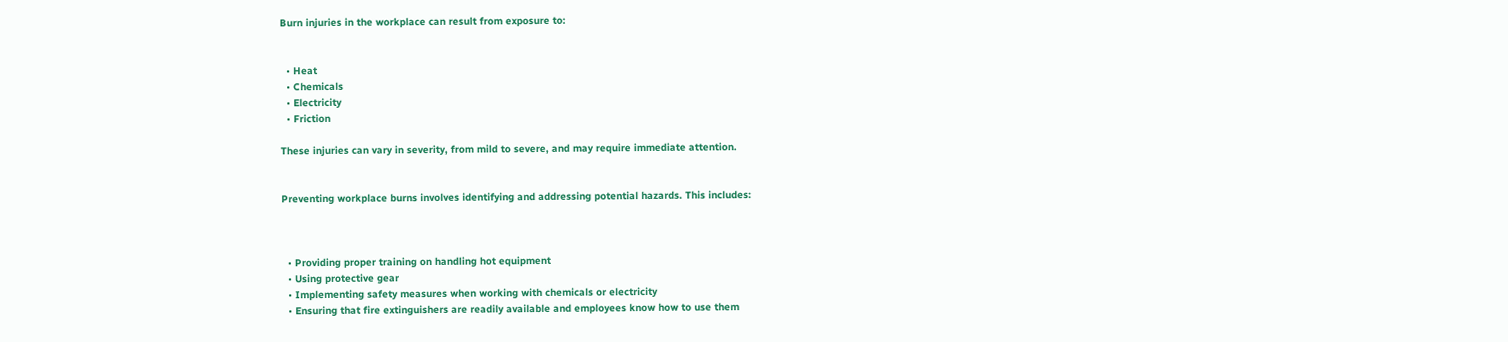Burn injuries in the workplace can result from exposure to:


  • Heat
  • Chemicals
  • Electricity
  • Friction

These injuries can vary in severity, from mild to severe, and may require immediate attention.


Preventing workplace burns involves identifying and addressing potential hazards. This includes:



  • Providing proper training on handling hot equipment
  • Using protective gear
  • Implementing safety measures when working with chemicals or electricity
  • Ensuring that fire extinguishers are readily available and employees know how to use them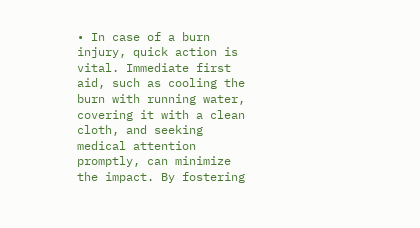• In case of a burn injury, quick action is vital. Immediate first aid, such as cooling the burn with running water, covering it with a clean cloth, and seeking medical attention promptly, can minimize the impact. By fostering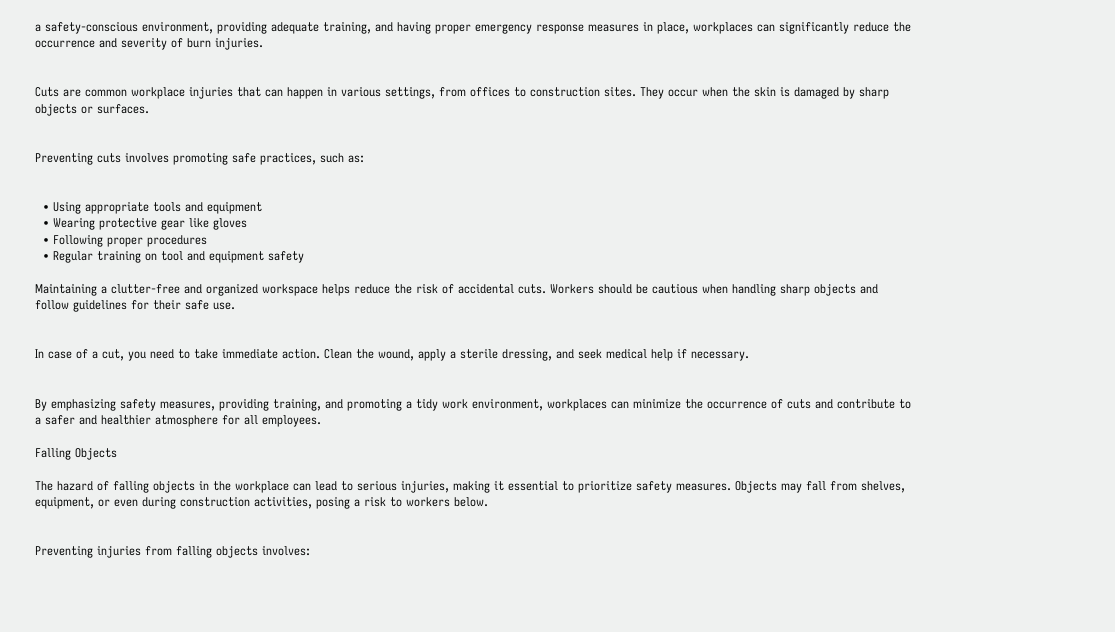a safety-conscious environment, providing adequate training, and having proper emergency response measures in place, workplaces can significantly reduce the occurrence and severity of burn injuries.


Cuts are common workplace injuries that can happen in various settings, from offices to construction sites. They occur when the skin is damaged by sharp objects or surfaces.


Preventing cuts involves promoting safe practices, such as:


  • Using appropriate tools and equipment
  • Wearing protective gear like gloves
  • Following proper procedures
  • Regular training on tool and equipment safety

Maintaining a clutter-free and organized workspace helps reduce the risk of accidental cuts. Workers should be cautious when handling sharp objects and follow guidelines for their safe use.


In case of a cut, you need to take immediate action. Clean the wound, apply a sterile dressing, and seek medical help if necessary.


By emphasizing safety measures, providing training, and promoting a tidy work environment, workplaces can minimize the occurrence of cuts and contribute to a safer and healthier atmosphere for all employees.

Falling Objects

The hazard of falling objects in the workplace can lead to serious injuries, making it essential to prioritize safety measures. Objects may fall from shelves, equipment, or even during construction activities, posing a risk to workers below.


Preventing injuries from falling objects involves: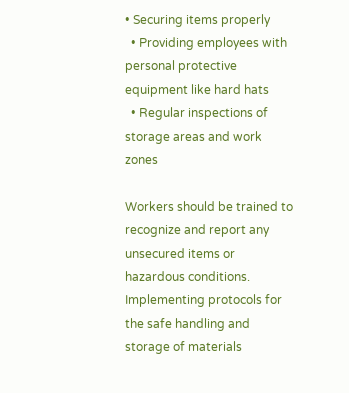• Securing items properly
  • Providing employees with personal protective equipment like hard hats
  • Regular inspections of storage areas and work zones

Workers should be trained to recognize and report any unsecured items or hazardous conditions. Implementing protocols for the safe handling and storage of materials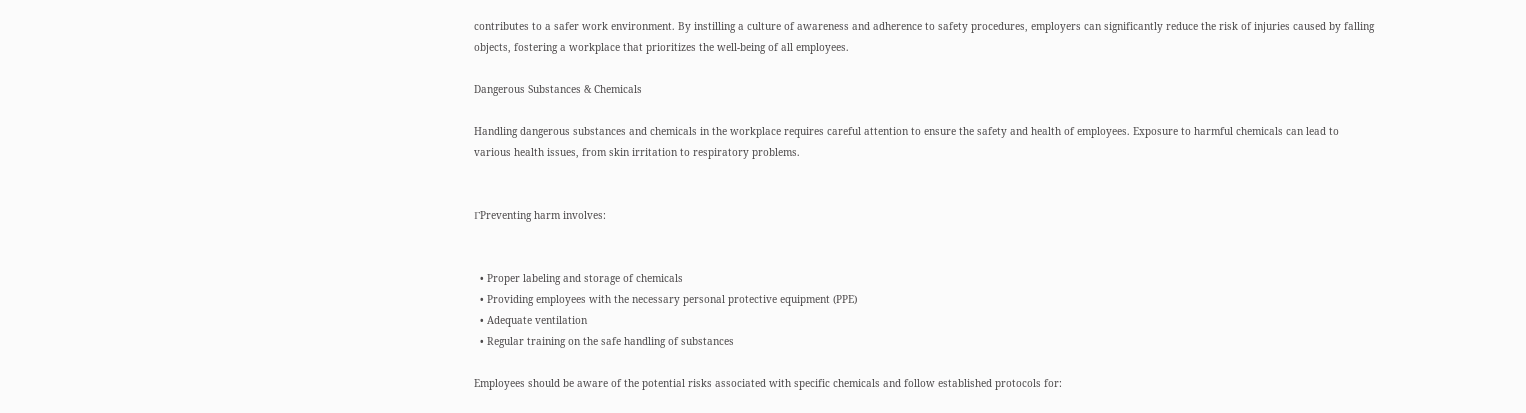contributes to a safer work environment. By instilling a culture of awareness and adherence to safety procedures, employers can significantly reduce the risk of injuries caused by falling objects, fostering a workplace that prioritizes the well-being of all employees.

Dangerous Substances & Chemicals

Handling dangerous substances and chemicals in the workplace requires careful attention to ensure the safety and health of employees. Exposure to harmful chemicals can lead to various health issues, from skin irritation to respiratory problems.


ΓPreventing harm involves:


  • Proper labeling and storage of chemicals
  • Providing employees with the necessary personal protective equipment (PPE)
  • Adequate ventilation
  • Regular training on the safe handling of substances

Employees should be aware of the potential risks associated with specific chemicals and follow established protocols for: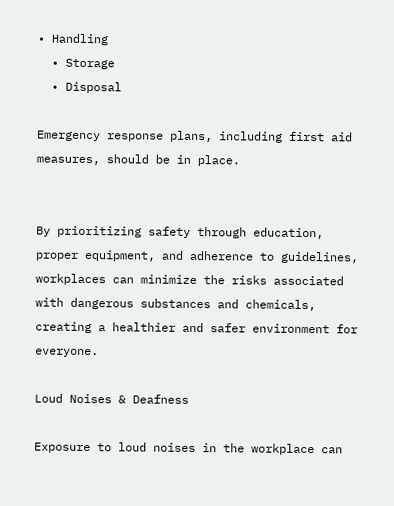• Handling
  • Storage
  • Disposal

Emergency response plans, including first aid measures, should be in place.


By prioritizing safety through education, proper equipment, and adherence to guidelines, workplaces can minimize the risks associated with dangerous substances and chemicals, creating a healthier and safer environment for everyone.

Loud Noises & Deafness

Exposure to loud noises in the workplace can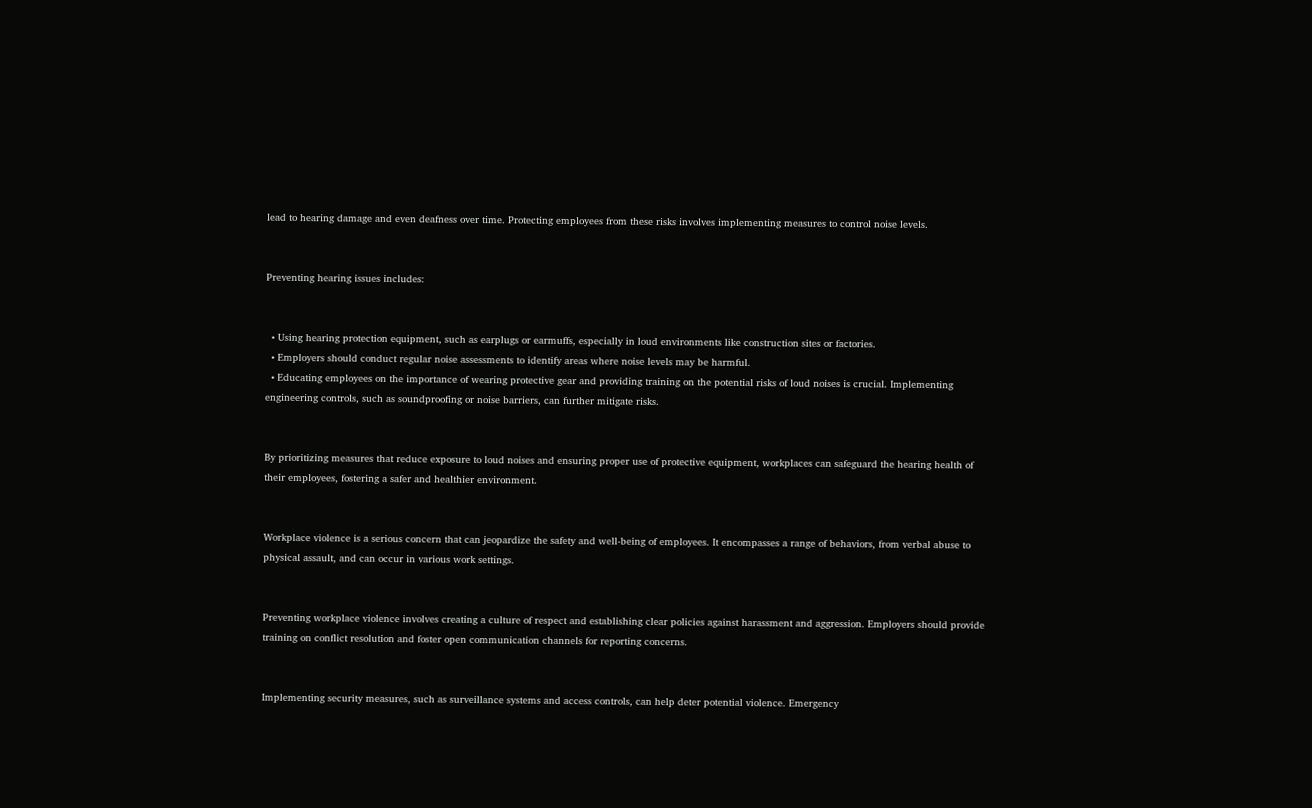lead to hearing damage and even deafness over time. Protecting employees from these risks involves implementing measures to control noise levels.


Preventing hearing issues includes:


  • Using hearing protection equipment, such as earplugs or earmuffs, especially in loud environments like construction sites or factories.
  • Employers should conduct regular noise assessments to identify areas where noise levels may be harmful.
  • Educating employees on the importance of wearing protective gear and providing training on the potential risks of loud noises is crucial. Implementing engineering controls, such as soundproofing or noise barriers, can further mitigate risks.


By prioritizing measures that reduce exposure to loud noises and ensuring proper use of protective equipment, workplaces can safeguard the hearing health of their employees, fostering a safer and healthier environment.


Workplace violence is a serious concern that can jeopardize the safety and well-being of employees. It encompasses a range of behaviors, from verbal abuse to physical assault, and can occur in various work settings.


Preventing workplace violence involves creating a culture of respect and establishing clear policies against harassment and aggression. Employers should provide training on conflict resolution and foster open communication channels for reporting concerns.


Implementing security measures, such as surveillance systems and access controls, can help deter potential violence. Emergency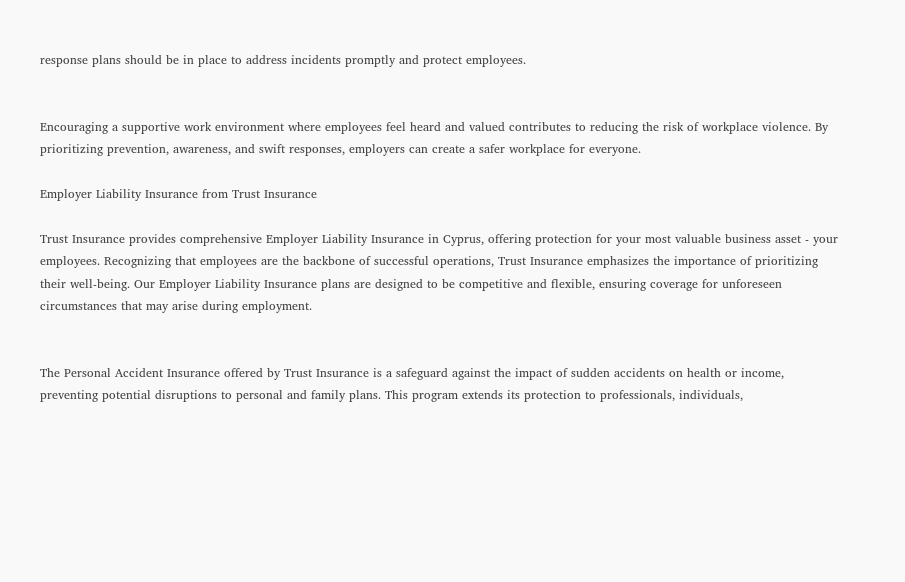response plans should be in place to address incidents promptly and protect employees.


Encouraging a supportive work environment where employees feel heard and valued contributes to reducing the risk of workplace violence. By prioritizing prevention, awareness, and swift responses, employers can create a safer workplace for everyone.

Employer Liability Insurance from Trust Insurance

Trust Insurance provides comprehensive Employer Liability Insurance in Cyprus, offering protection for your most valuable business asset - your employees. Recognizing that employees are the backbone of successful operations, Trust Insurance emphasizes the importance of prioritizing their well-being. Our Employer Liability Insurance plans are designed to be competitive and flexible, ensuring coverage for unforeseen circumstances that may arise during employment.


The Personal Accident Insurance offered by Trust Insurance is a safeguard against the impact of sudden accidents on health or income, preventing potential disruptions to personal and family plans. This program extends its protection to professionals, individuals,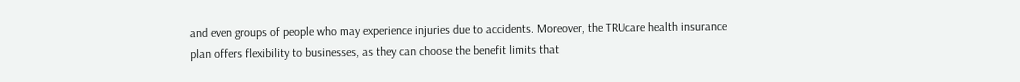and even groups of people who may experience injuries due to accidents. Moreover, the TRUcare health insurance plan offers flexibility to businesses, as they can choose the benefit limits that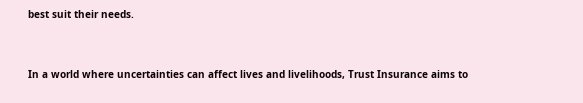best suit their needs.


In a world where uncertainties can affect lives and livelihoods, Trust Insurance aims to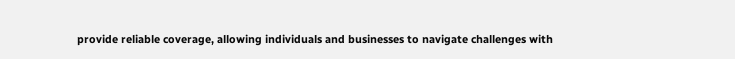provide reliable coverage, allowing individuals and businesses to navigate challenges with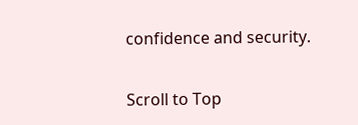confidence and security.

Scroll to Top